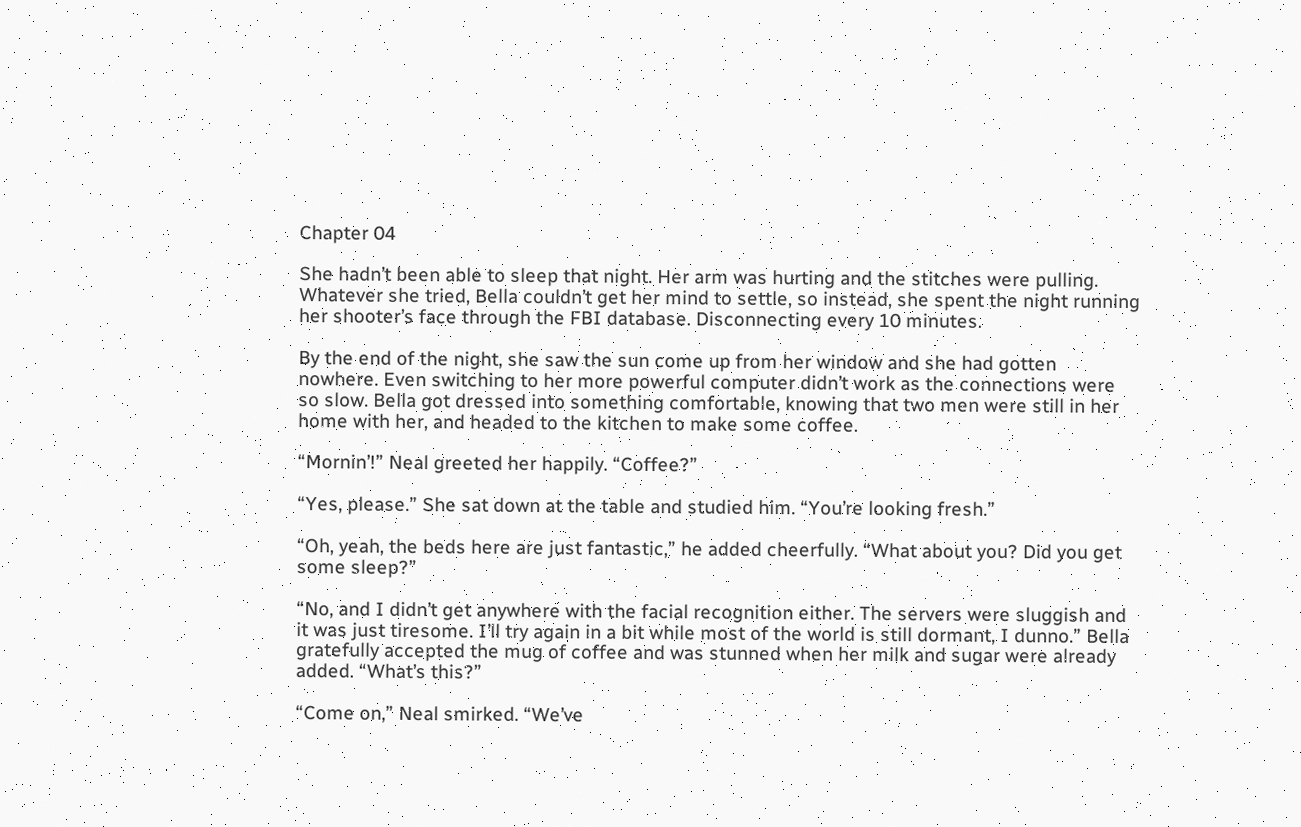Chapter 04

She hadn’t been able to sleep that night. Her arm was hurting and the stitches were pulling. Whatever she tried, Bella couldn’t get her mind to settle, so instead, she spent the night running her shooter’s face through the FBI database. Disconnecting every 10 minutes.

By the end of the night, she saw the sun come up from her window and she had gotten nowhere. Even switching to her more powerful computer didn’t work as the connections were so slow. Bella got dressed into something comfortable, knowing that two men were still in her home with her, and headed to the kitchen to make some coffee.

“Mornin’!” Neal greeted her happily. “Coffee?”

“Yes, please.” She sat down at the table and studied him. “You’re looking fresh.”

“Oh, yeah, the beds here are just fantastic,” he added cheerfully. “What about you? Did you get some sleep?”

“No, and I didn’t get anywhere with the facial recognition either. The servers were sluggish and it was just tiresome. I’ll try again in a bit while most of the world is still dormant, I dunno.” Bella gratefully accepted the mug of coffee and was stunned when her milk and sugar were already added. “What’s this?”

“Come on,” Neal smirked. “We’ve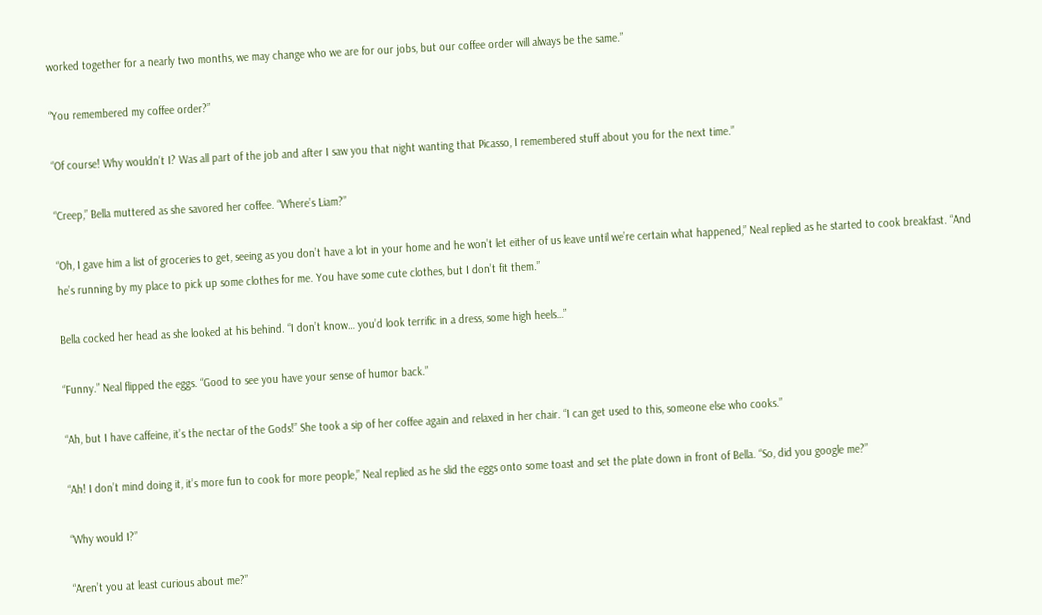worked together for a nearly two months, we may change who we are for our jobs, but our coffee order will always be the same.”

“You remembered my coffee order?”

“Of course! Why wouldn’t I? Was all part of the job and after I saw you that night wanting that Picasso, I remembered stuff about you for the next time.”

“Creep,” Bella muttered as she savored her coffee. “Where’s Liam?”

“Oh, I gave him a list of groceries to get, seeing as you don’t have a lot in your home and he won’t let either of us leave until we’re certain what happened,” Neal replied as he started to cook breakfast. “And he’s running by my place to pick up some clothes for me. You have some cute clothes, but I don’t fit them.”

Bella cocked her head as she looked at his behind. “I don’t know… you’d look terrific in a dress, some high heels…”

“Funny.” Neal flipped the eggs. “Good to see you have your sense of humor back.”

“Ah, but I have caffeine, it’s the nectar of the Gods!” She took a sip of her coffee again and relaxed in her chair. “I can get used to this, someone else who cooks.”

“Ah! I don’t mind doing it, it’s more fun to cook for more people,” Neal replied as he slid the eggs onto some toast and set the plate down in front of Bella. “So, did you google me?”

“Why would I?”

“Aren’t you at least curious about me?”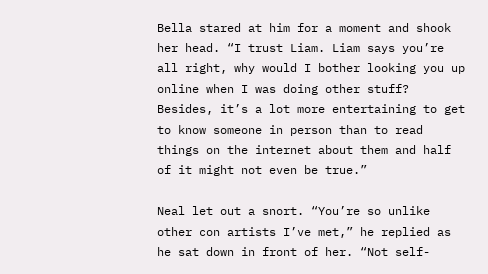Bella stared at him for a moment and shook her head. “I trust Liam. Liam says you’re all right, why would I bother looking you up online when I was doing other stuff? Besides, it’s a lot more entertaining to get to know someone in person than to read things on the internet about them and half of it might not even be true.”

Neal let out a snort. “You’re so unlike other con artists I’ve met,” he replied as he sat down in front of her. “Not self-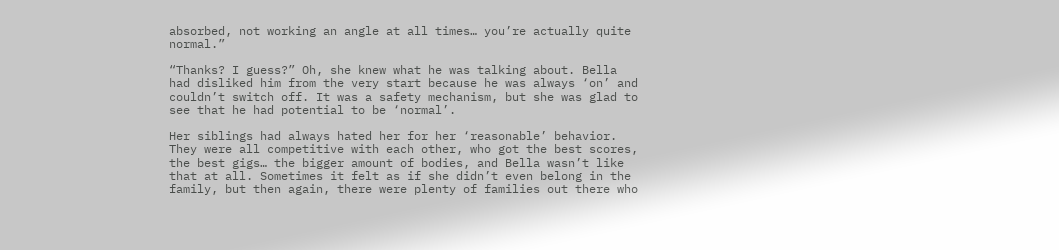absorbed, not working an angle at all times… you’re actually quite normal.”

“Thanks? I guess?” Oh, she knew what he was talking about. Bella had disliked him from the very start because he was always ‘on’ and couldn’t switch off. It was a safety mechanism, but she was glad to see that he had potential to be ‘normal’.

Her siblings had always hated her for her ‘reasonable’ behavior. They were all competitive with each other, who got the best scores, the best gigs… the bigger amount of bodies, and Bella wasn’t like that at all. Sometimes it felt as if she didn’t even belong in the family, but then again, there were plenty of families out there who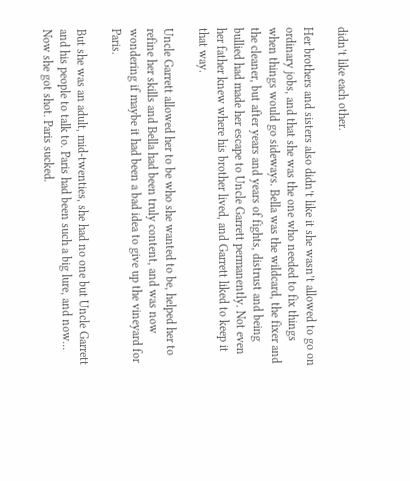didn’t like each other.

Her brothers and sisters also didn’t like it she wasn’t allowed to go on ordinary jobs, and that she was the one who needed to fix things when things would go sideways. Bella was the wildcard, the fixer and the cleaner, but after years and years of fights, distrust and being bullied had made her escape to Uncle Garrett permanently. Not even her father knew where his brother lived, and Garrett liked to keep it that way.

Uncle Garrett allowed her to be who she wanted to be, helped her to refine her skills and Bella had been truly content, and was now wondering if maybe it had been a bad idea to give up the vineyard for Paris.

But she was an adult, mid-twenties, she had no one but Uncle Garrett and his people to talk to. Paris had been such a big lure, and now… Now she got shot. Paris sucked.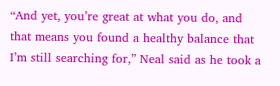“And yet, you’re great at what you do, and that means you found a healthy balance that I’m still searching for,” Neal said as he took a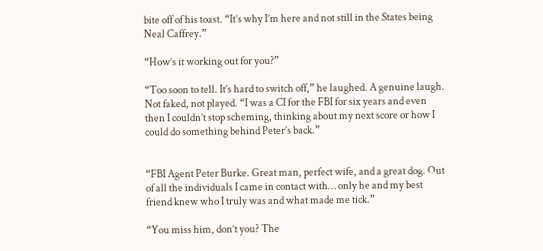bite off of his toast. “It’s why I’m here and not still in the States being Neal Caffrey.”

“How’s it working out for you?”

“Too soon to tell. It’s hard to switch off,” he laughed. A genuine laugh. Not faked, not played. “I was a CI for the FBI for six years and even then I couldn’t stop scheming, thinking about my next score or how I could do something behind Peter’s back.”


“FBI Agent Peter Burke. Great man, perfect wife, and a great dog. Out of all the individuals I came in contact with… only he and my best friend knew who I truly was and what made me tick.”

“You miss him, don’t you? The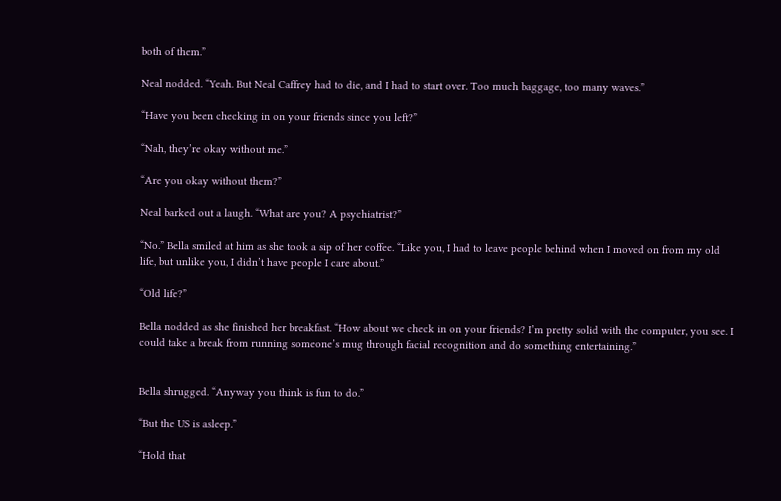both of them.”

Neal nodded. “Yeah. But Neal Caffrey had to die, and I had to start over. Too much baggage, too many waves.”

“Have you been checking in on your friends since you left?”

“Nah, they’re okay without me.”

“Are you okay without them?”

Neal barked out a laugh. “What are you? A psychiatrist?”

“No.” Bella smiled at him as she took a sip of her coffee. “Like you, I had to leave people behind when I moved on from my old life, but unlike you, I didn’t have people I care about.”

“Old life?”

Bella nodded as she finished her breakfast. “How about we check in on your friends? I’m pretty solid with the computer, you see. I could take a break from running someone’s mug through facial recognition and do something entertaining.”


Bella shrugged. “Anyway you think is fun to do.”

“But the US is asleep.”

“Hold that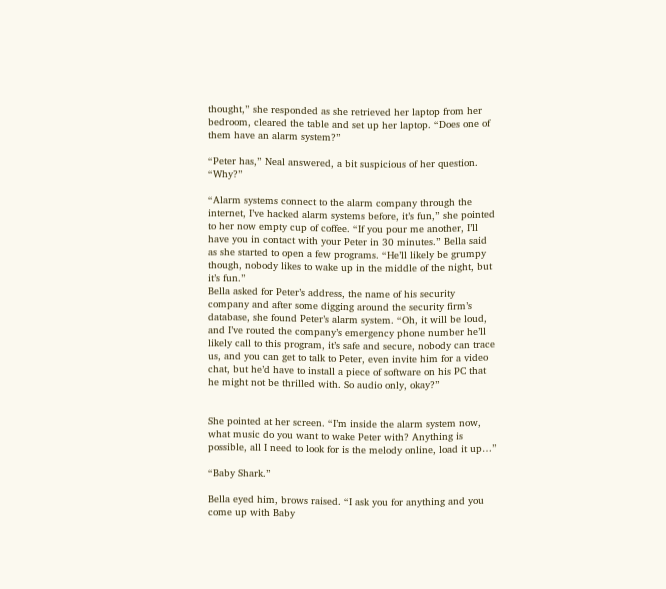thought,” she responded as she retrieved her laptop from her bedroom, cleared the table and set up her laptop. “Does one of them have an alarm system?”

“Peter has,” Neal answered, a bit suspicious of her question. “Why?”

“Alarm systems connect to the alarm company through the internet, I’ve hacked alarm systems before, it’s fun,” she pointed to her now empty cup of coffee. “If you pour me another, I’ll have you in contact with your Peter in 30 minutes.” Bella said as she started to open a few programs. “He’ll likely be grumpy though, nobody likes to wake up in the middle of the night, but it’s fun.”
Bella asked for Peter’s address, the name of his security company and after some digging around the security firm’s database, she found Peter’s alarm system. “Oh, it will be loud, and I’ve routed the company’s emergency phone number he’ll likely call to this program, it’s safe and secure, nobody can trace us, and you can get to talk to Peter, even invite him for a video chat, but he’d have to install a piece of software on his PC that he might not be thrilled with. So audio only, okay?”


She pointed at her screen. “I’m inside the alarm system now, what music do you want to wake Peter with? Anything is possible, all I need to look for is the melody online, load it up…”

“Baby Shark.”

Bella eyed him, brows raised. “I ask you for anything and you come up with Baby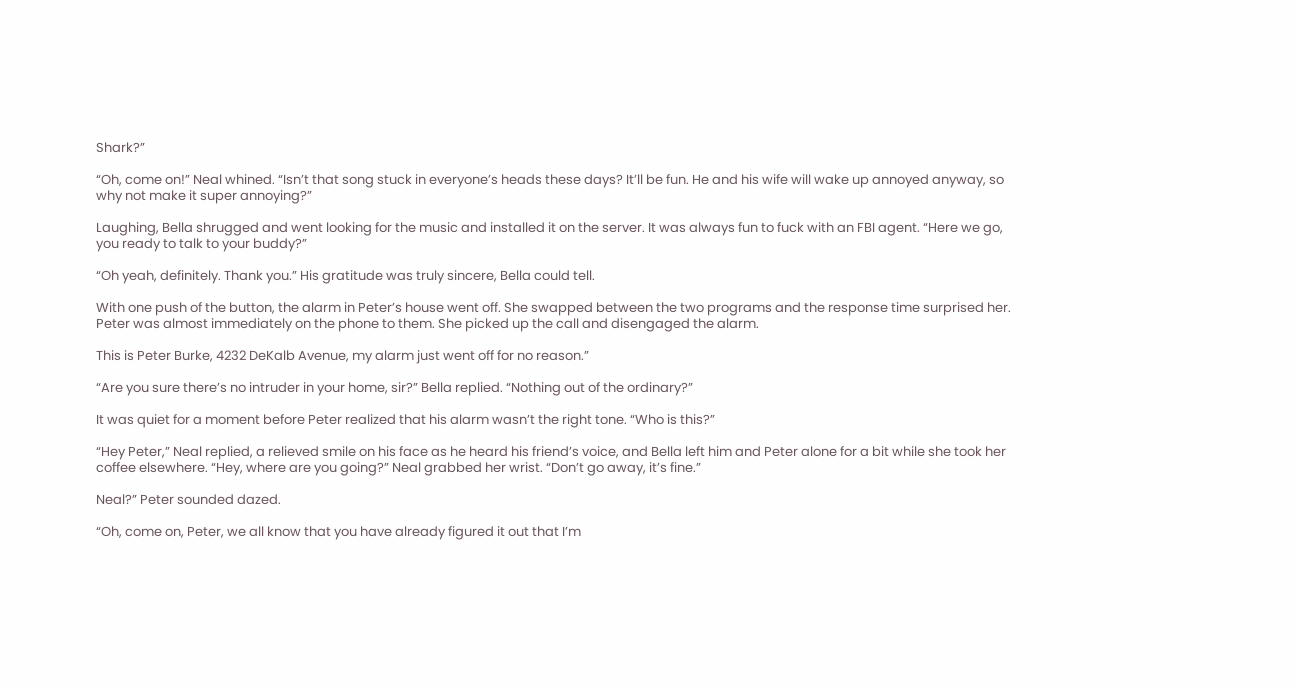Shark?”

“Oh, come on!” Neal whined. “Isn’t that song stuck in everyone’s heads these days? It’ll be fun. He and his wife will wake up annoyed anyway, so why not make it super annoying?”

Laughing, Bella shrugged and went looking for the music and installed it on the server. It was always fun to fuck with an FBI agent. “Here we go, you ready to talk to your buddy?”

“Oh yeah, definitely. Thank you.” His gratitude was truly sincere, Bella could tell.

With one push of the button, the alarm in Peter’s house went off. She swapped between the two programs and the response time surprised her. Peter was almost immediately on the phone to them. She picked up the call and disengaged the alarm.

This is Peter Burke, 4232 DeKalb Avenue, my alarm just went off for no reason.”

“Are you sure there’s no intruder in your home, sir?” Bella replied. “Nothing out of the ordinary?”

It was quiet for a moment before Peter realized that his alarm wasn’t the right tone. “Who is this?”

“Hey Peter,” Neal replied, a relieved smile on his face as he heard his friend’s voice, and Bella left him and Peter alone for a bit while she took her coffee elsewhere. “Hey, where are you going?” Neal grabbed her wrist. “Don’t go away, it’s fine.”

Neal?” Peter sounded dazed.

“Oh, come on, Peter, we all know that you have already figured it out that I’m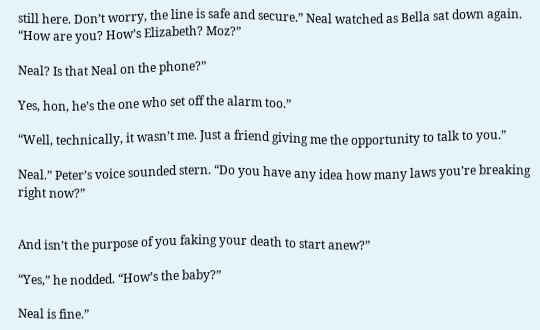still here. Don’t worry, the line is safe and secure.” Neal watched as Bella sat down again. “How are you? How’s Elizabeth? Moz?”

Neal? Is that Neal on the phone?”

Yes, hon, he’s the one who set off the alarm too.”

“Well, technically, it wasn’t me. Just a friend giving me the opportunity to talk to you.”

Neal.” Peter’s voice sounded stern. “Do you have any idea how many laws you’re breaking right now?”


And isn’t the purpose of you faking your death to start anew?”

“Yes,” he nodded. “How’s the baby?”

Neal is fine.”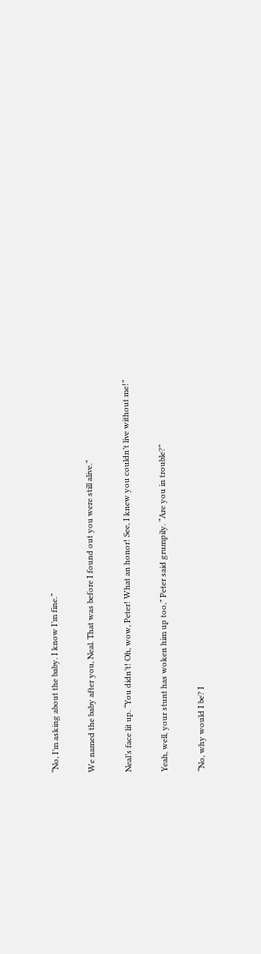“No, I’m asking about the baby. I know I’m fine.”

We named the baby after you, Neal. That was before I found out you were still alive.”

Neal’s face lit up. “You didn’t! Oh, wow, Peter! What an honor! See, I knew you couldn’t live without me!”

Yeah, well, your stunt has woken him up too,” Peter said grumpily. “Are you in trouble?”

“No, why would I be? I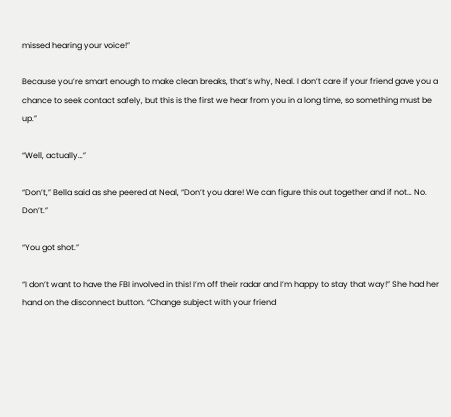missed hearing your voice!”

Because you’re smart enough to make clean breaks, that’s why, Neal. I don’t care if your friend gave you a chance to seek contact safely, but this is the first we hear from you in a long time, so something must be up.”

“Well, actually…”

“Don’t,” Bella said as she peered at Neal, “Don’t you dare! We can figure this out together and if not… No. Don’t.”

“You got shot.”

“I don’t want to have the FBI involved in this! I’m off their radar and I’m happy to stay that way!” She had her hand on the disconnect button. “Change subject with your friend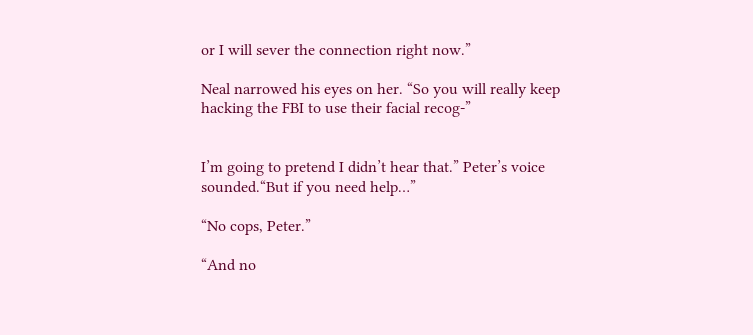or I will sever the connection right now.”

Neal narrowed his eyes on her. “So you will really keep hacking the FBI to use their facial recog-”


I’m going to pretend I didn’t hear that.” Peter’s voice sounded.“But if you need help…”

“No cops, Peter.”

“And no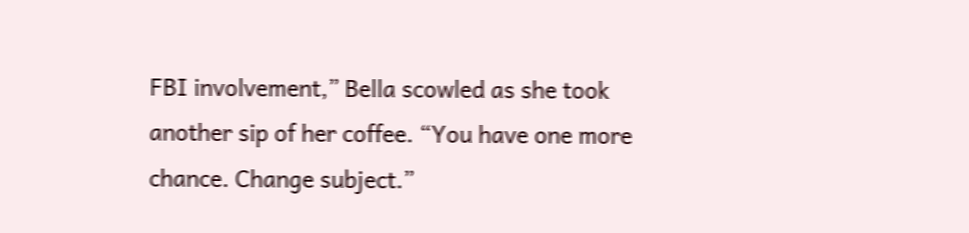FBI involvement,” Bella scowled as she took another sip of her coffee. “You have one more chance. Change subject.”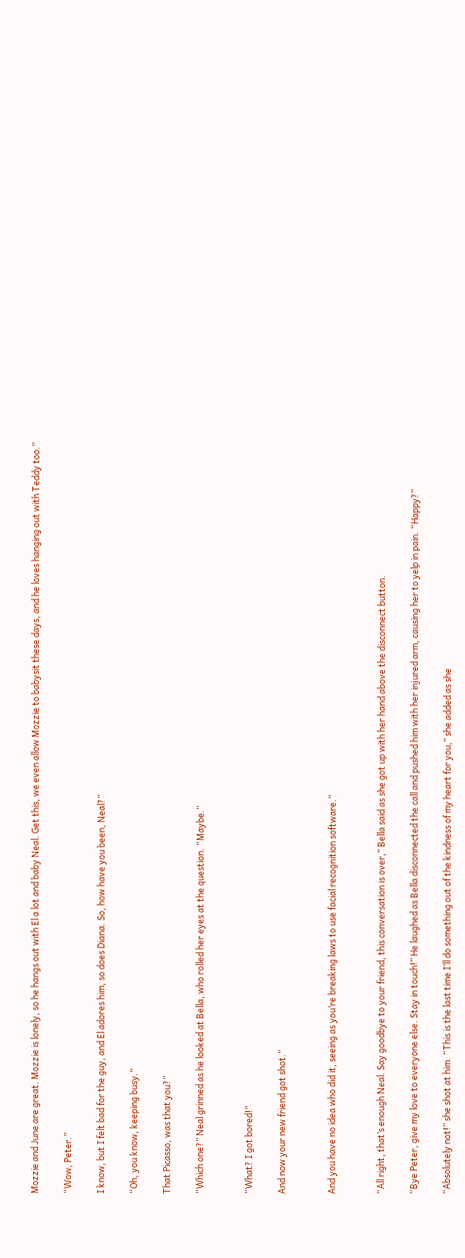Mozzie and June are great. Mozzie is lonely, so he hangs out with El a lot and baby Neal. Get this, we even allow Mozzie to babysit these days, and he loves hanging out with Teddy too.”

“Wow, Peter.”

I know, but I felt bad for the guy, and El adores him, so does Diana. So, how have you been, Neal?”

“Oh, you know, keeping busy.”

That Picasso, was that you?”

“Which one?” Neal grinned as he looked at Bella, who rolled her eyes at the question. “Maybe.”


“What? I got bored!”

And now your new friend got shot.”


And you have no idea who did it, seeing as you’re breaking laws to use facial recognition software.”


“All right, that’s enough Neal. Say goodbye to your friend, this conversation is over,” Bella said as she got up with her hand above the disconnect button.

“Bye Peter, give my love to everyone else. Stay in touch!” He laughed as Bella disconnected the call and pushed him with her injured arm, causing her to yelp in pain. “Happy?”

“Absolutely not!” she shot at him. “This is the last time I’ll do something out of the kindness of my heart for you,” she added as she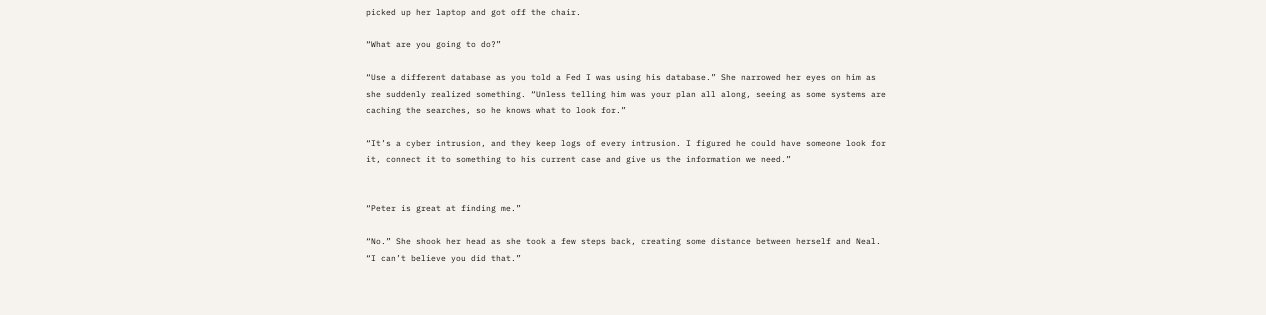picked up her laptop and got off the chair.

“What are you going to do?”

“Use a different database as you told a Fed I was using his database.” She narrowed her eyes on him as she suddenly realized something. “Unless telling him was your plan all along, seeing as some systems are caching the searches, so he knows what to look for.”

“It’s a cyber intrusion, and they keep logs of every intrusion. I figured he could have someone look for it, connect it to something to his current case and give us the information we need.”


“Peter is great at finding me.”

“No.” She shook her head as she took a few steps back, creating some distance between herself and Neal. “I can’t believe you did that.”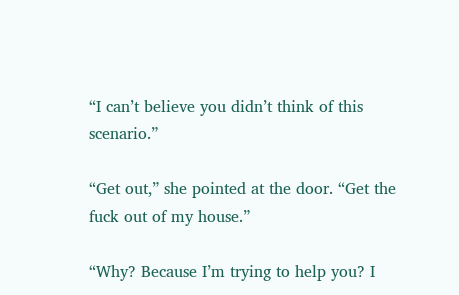“I can’t believe you didn’t think of this scenario.”

“Get out,” she pointed at the door. “Get the fuck out of my house.”

“Why? Because I’m trying to help you? I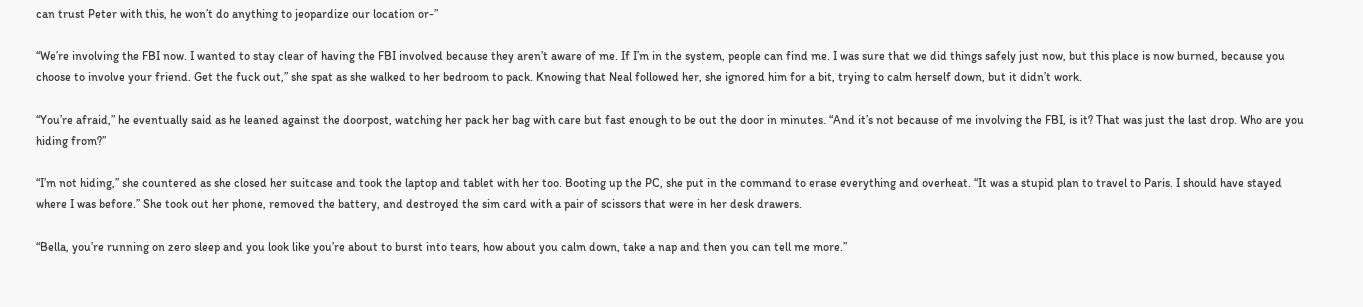can trust Peter with this, he won’t do anything to jeopardize our location or-”

“We’re involving the FBI now. I wanted to stay clear of having the FBI involved because they aren’t aware of me. If I’m in the system, people can find me. I was sure that we did things safely just now, but this place is now burned, because you choose to involve your friend. Get the fuck out,” she spat as she walked to her bedroom to pack. Knowing that Neal followed her, she ignored him for a bit, trying to calm herself down, but it didn’t work.

“You’re afraid,” he eventually said as he leaned against the doorpost, watching her pack her bag with care but fast enough to be out the door in minutes. “And it’s not because of me involving the FBI, is it? That was just the last drop. Who are you hiding from?”

“I’m not hiding,” she countered as she closed her suitcase and took the laptop and tablet with her too. Booting up the PC, she put in the command to erase everything and overheat. “It was a stupid plan to travel to Paris. I should have stayed where I was before.” She took out her phone, removed the battery, and destroyed the sim card with a pair of scissors that were in her desk drawers.

“Bella, you’re running on zero sleep and you look like you’re about to burst into tears, how about you calm down, take a nap and then you can tell me more.”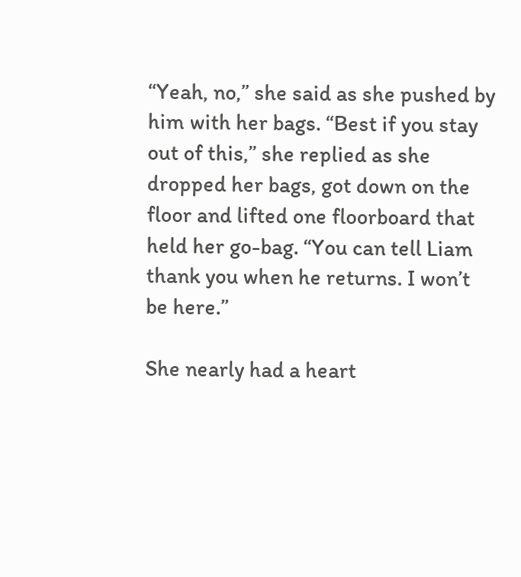“Yeah, no,” she said as she pushed by him with her bags. “Best if you stay out of this,” she replied as she dropped her bags, got down on the floor and lifted one floorboard that held her go-bag. “You can tell Liam thank you when he returns. I won’t be here.”

She nearly had a heart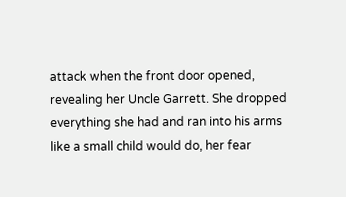attack when the front door opened, revealing her Uncle Garrett. She dropped everything she had and ran into his arms like a small child would do, her fear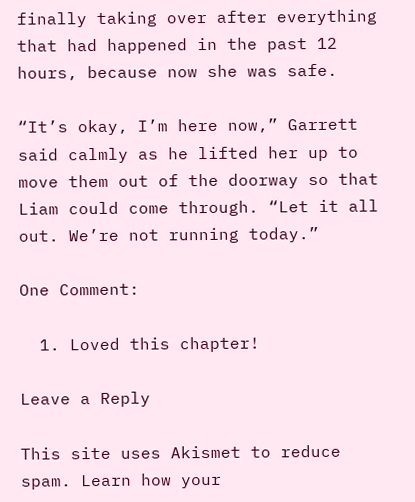finally taking over after everything that had happened in the past 12 hours, because now she was safe.

“It’s okay, I’m here now,” Garrett said calmly as he lifted her up to move them out of the doorway so that Liam could come through. “Let it all out. We’re not running today.”

One Comment:

  1. Loved this chapter!

Leave a Reply

This site uses Akismet to reduce spam. Learn how your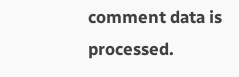comment data is processed.